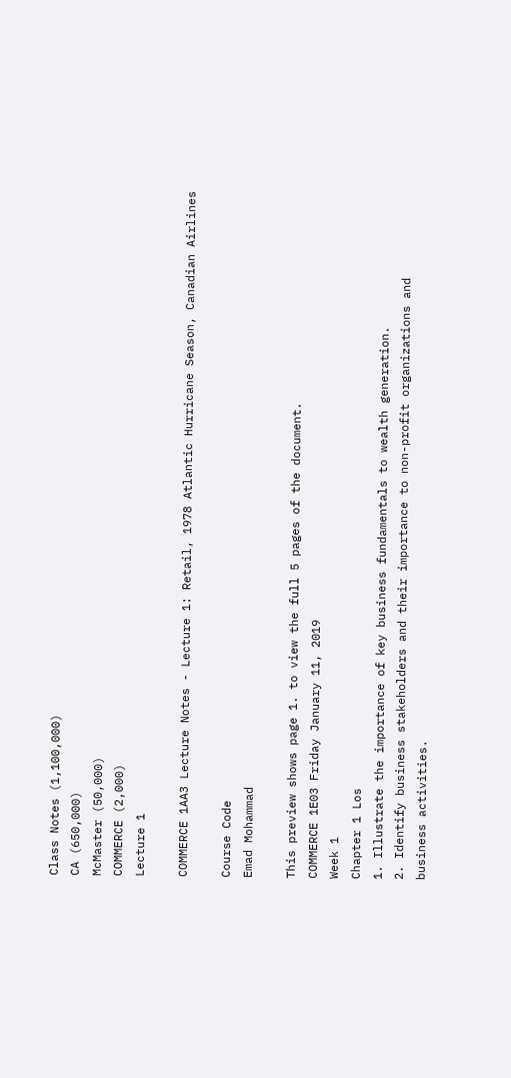Class Notes (1,100,000)
CA (650,000)
McMaster (50,000)
COMMERCE (2,000)
Lecture 1

COMMERCE 1AA3 Lecture Notes - Lecture 1: Retail, 1978 Atlantic Hurricane Season, Canadian Airlines

Course Code
Emad Mohammad

This preview shows page 1. to view the full 5 pages of the document.
COMMERCE 1E03 Friday January 11, 2019
Week 1
Chapter 1 Los
1. Illustrate the importance of key business fundamentals to wealth generation.
2. Identify business stakeholders and their importance to non-profit organizations and
business activities.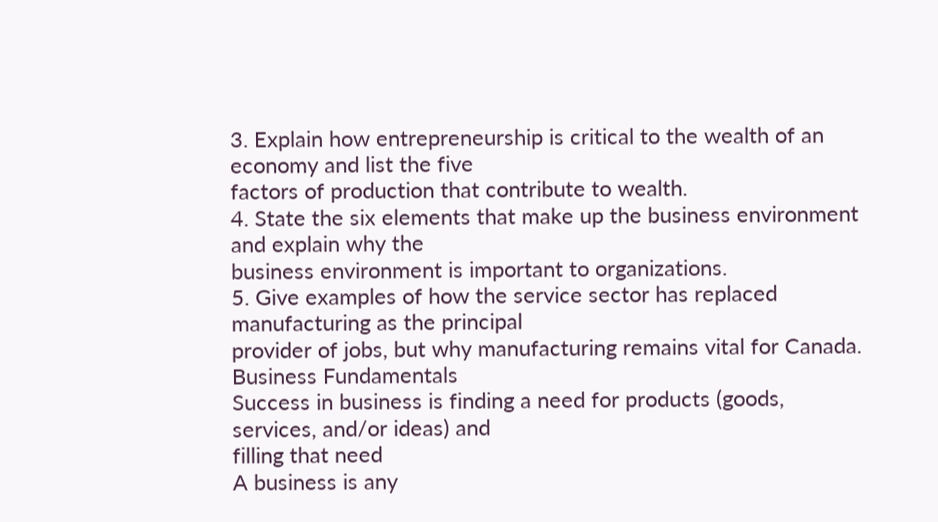3. Explain how entrepreneurship is critical to the wealth of an economy and list the five
factors of production that contribute to wealth.
4. State the six elements that make up the business environment and explain why the
business environment is important to organizations.
5. Give examples of how the service sector has replaced manufacturing as the principal
provider of jobs, but why manufacturing remains vital for Canada.
Business Fundamentals
Success in business is finding a need for products (goods, services, and/or ideas) and
filling that need
A business is any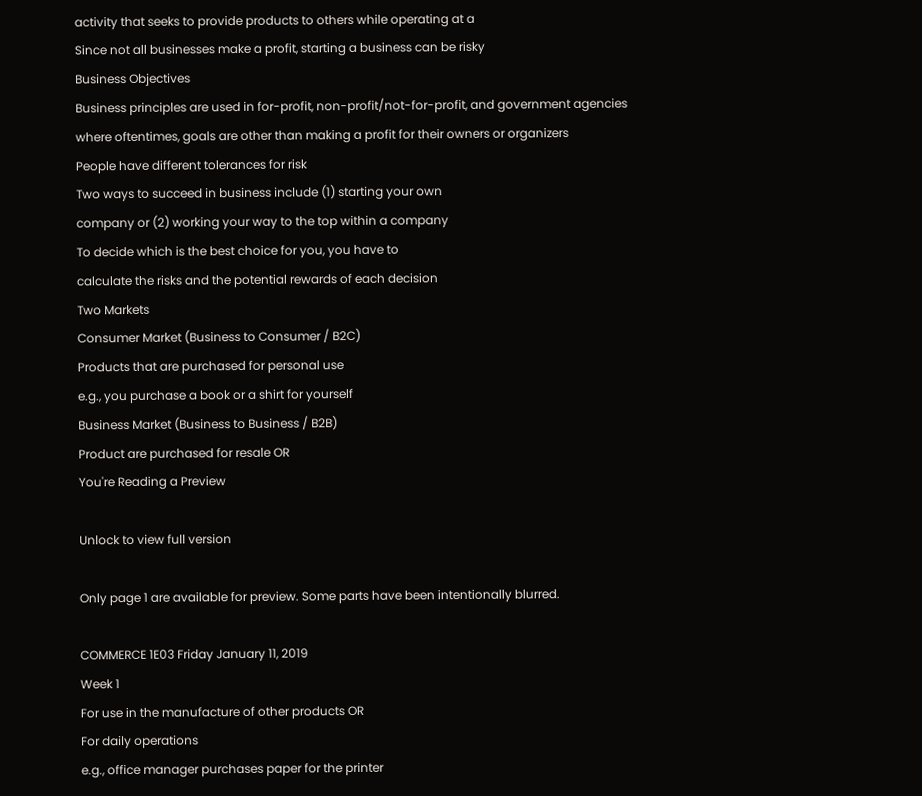activity that seeks to provide products to others while operating at a
Since not all businesses make a profit, starting a business can be risky
Business Objectives
Business principles are used in for-profit, non-profit/not-for-profit, and government agencies
where oftentimes, goals are other than making a profit for their owners or organizers
People have different tolerances for risk
Two ways to succeed in business include (1) starting your own
company or (2) working your way to the top within a company
To decide which is the best choice for you, you have to
calculate the risks and the potential rewards of each decision
Two Markets
Consumer Market (Business to Consumer / B2C)
Products that are purchased for personal use
e.g., you purchase a book or a shirt for yourself
Business Market (Business to Business / B2B)
Product are purchased for resale OR
You're Reading a Preview

Unlock to view full version

Only page 1 are available for preview. Some parts have been intentionally blurred.

COMMERCE 1E03 Friday January 11, 2019
Week 1
For use in the manufacture of other products OR
For daily operations
e.g., office manager purchases paper for the printer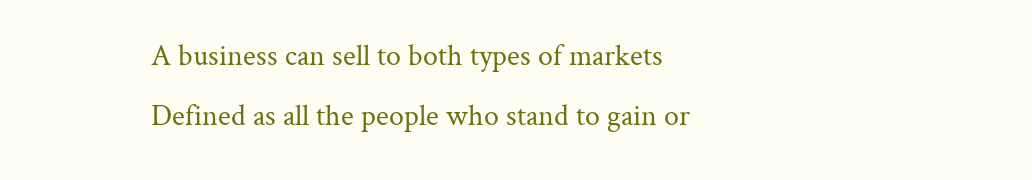A business can sell to both types of markets
Defined as all the people who stand to gain or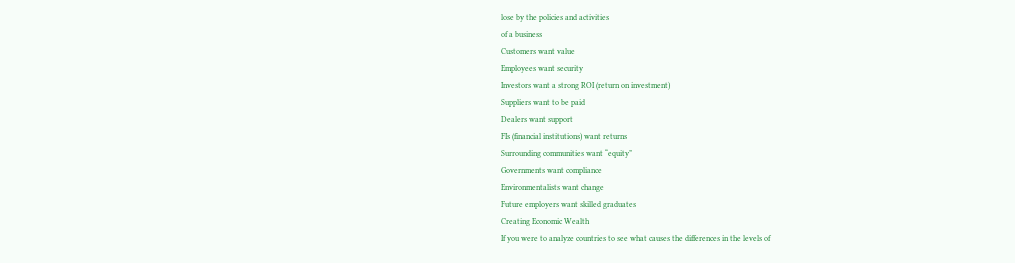lose by the policies and activities
of a business
Customers want value
Employees want security
Investors want a strong ROI (return on investment)
Suppliers want to be paid
Dealers want support
FIs (financial institutions) want returns
Surrounding communities want “equity”
Governments want compliance
Environmentalists want change
Future employers want skilled graduates
Creating Economic Wealth
If you were to analyze countries to see what causes the differences in the levels of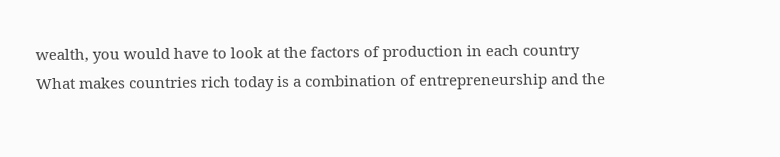wealth, you would have to look at the factors of production in each country
What makes countries rich today is a combination of entrepreneurship and the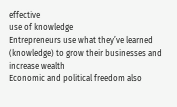effective
use of knowledge
Entrepreneurs use what they’ve learned (knowledge) to grow their businesses and
increase wealth
Economic and political freedom also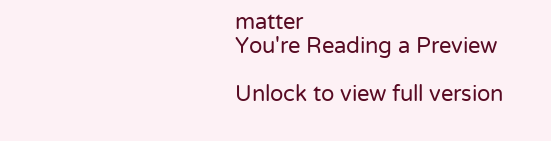matter
You're Reading a Preview

Unlock to view full version